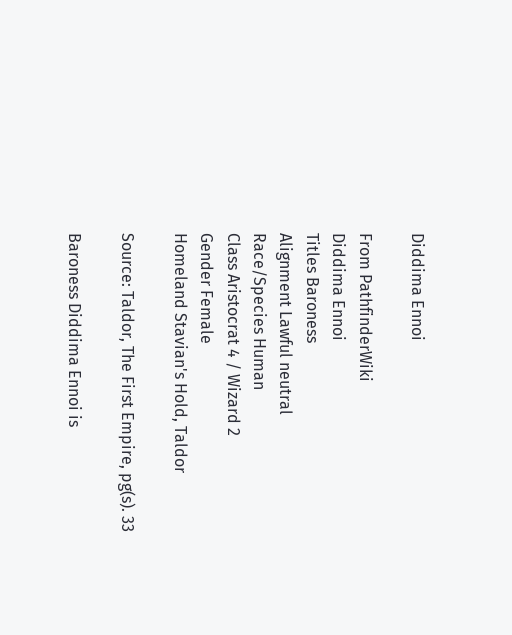Diddima Ennoi

From PathfinderWiki
Diddima Ennoi
Titles Baroness
Alignment Lawful neutral
Race/Species Human
Class Aristocrat 4 / Wizard 2
Gender Female
Homeland Stavian's Hold, Taldor

Source: Taldor, The First Empire, pg(s). 33

Baroness Diddima Ennoi is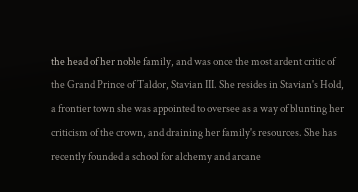the head of her noble family, and was once the most ardent critic of the Grand Prince of Taldor, Stavian III. She resides in Stavian's Hold, a frontier town she was appointed to oversee as a way of blunting her criticism of the crown, and draining her family's resources. She has recently founded a school for alchemy and arcane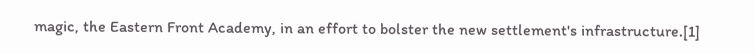magic, the Eastern Front Academy, in an effort to bolster the new settlement's infrastructure.[1]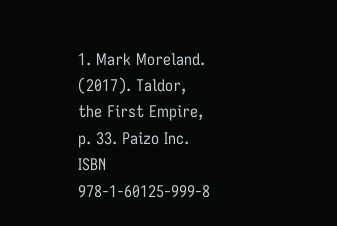1. Mark Moreland. (2017). Taldor, the First Empire, p. 33. Paizo Inc. ISBN 978-1-60125-999-8